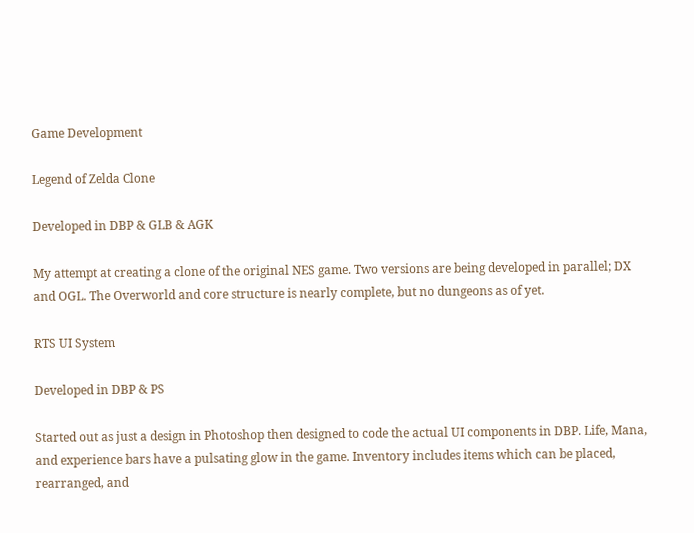Game Development

Legend of Zelda Clone

Developed in DBP & GLB & AGK

My attempt at creating a clone of the original NES game. Two versions are being developed in parallel; DX and OGL. The Overworld and core structure is nearly complete, but no dungeons as of yet.

RTS UI System

Developed in DBP & PS

Started out as just a design in Photoshop then designed to code the actual UI components in DBP. Life, Mana, and experience bars have a pulsating glow in the game. Inventory includes items which can be placed, rearranged, and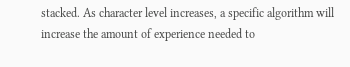stacked. As character level increases, a specific algorithm will increase the amount of experience needed to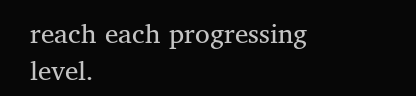reach each progressing level.